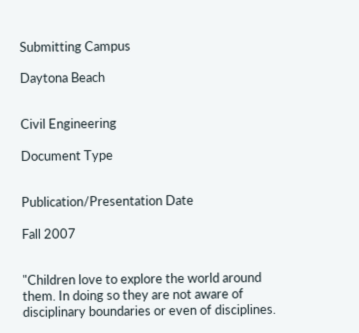Submitting Campus

Daytona Beach


Civil Engineering

Document Type


Publication/Presentation Date

Fall 2007


"Children love to explore the world around them. In doing so they are not aware of disciplinary boundaries or even of disciplines.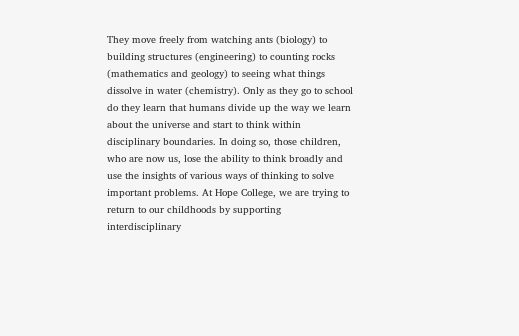They move freely from watching ants (biology) to building structures (engineering) to counting rocks (mathematics and geology) to seeing what things dissolve in water (chemistry). Only as they go to school do they learn that humans divide up the way we learn about the universe and start to think within disciplinary boundaries. In doing so, those children, who are now us, lose the ability to think broadly and use the insights of various ways of thinking to solve important problems. At Hope College, we are trying to return to our childhoods by supporting interdisciplinary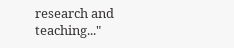research and teaching..."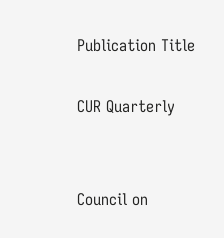Publication Title

CUR Quarterly


Council on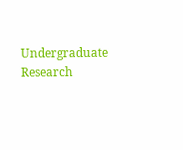Undergraduate Research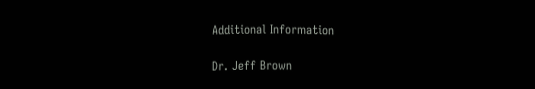Additional Information

Dr. Jeff Brown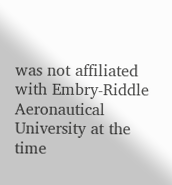was not affiliated with Embry-Riddle Aeronautical University at the time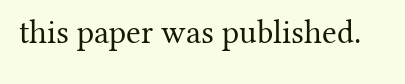this paper was published.